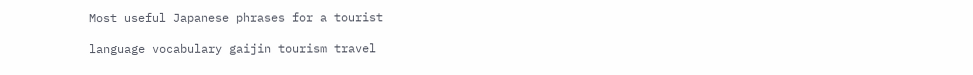Most useful Japanese phrases for a tourist

language vocabulary gaijin tourism travel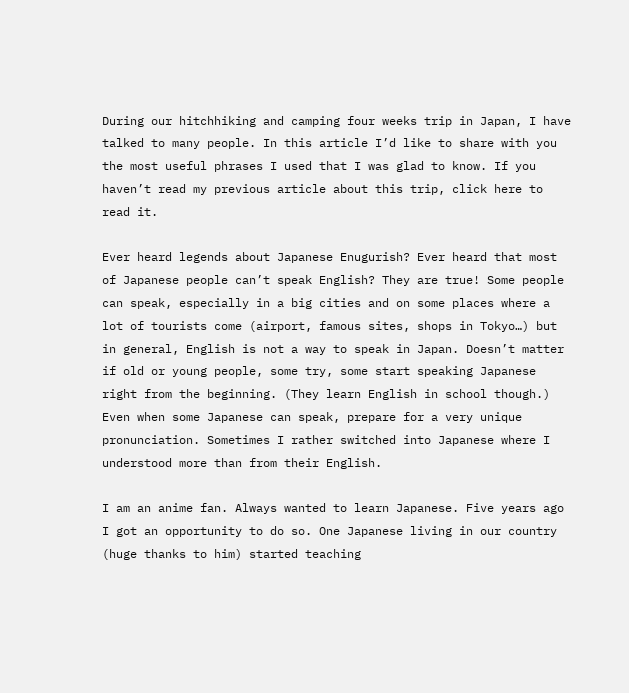During our hitchhiking and camping four weeks trip in Japan, I have talked to many people. In this article I’d like to share with you the most useful phrases I used that I was glad to know. If you haven’t read my previous article about this trip, click here to read it.

Ever heard legends about Japanese Enugurish? Ever heard that most of Japanese people can’t speak English? They are true! Some people can speak, especially in a big cities and on some places where a lot of tourists come (airport, famous sites, shops in Tokyo…) but in general, English is not a way to speak in Japan. Doesn’t matter if old or young people, some try, some start speaking Japanese right from the beginning. (They learn English in school though.) Even when some Japanese can speak, prepare for a very unique pronunciation. Sometimes I rather switched into Japanese where I understood more than from their English.

I am an anime fan. Always wanted to learn Japanese. Five years ago I got an opportunity to do so. One Japanese living in our country (huge thanks to him) started teaching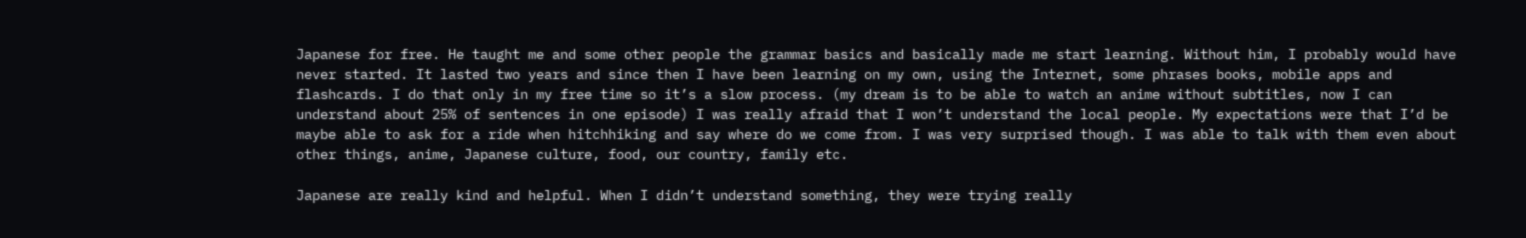Japanese for free. He taught me and some other people the grammar basics and basically made me start learning. Without him, I probably would have never started. It lasted two years and since then I have been learning on my own, using the Internet, some phrases books, mobile apps and flashcards. I do that only in my free time so it’s a slow process. (my dream is to be able to watch an anime without subtitles, now I can understand about 25% of sentences in one episode) I was really afraid that I won’t understand the local people. My expectations were that I’d be maybe able to ask for a ride when hitchhiking and say where do we come from. I was very surprised though. I was able to talk with them even about other things, anime, Japanese culture, food, our country, family etc.

Japanese are really kind and helpful. When I didn’t understand something, they were trying really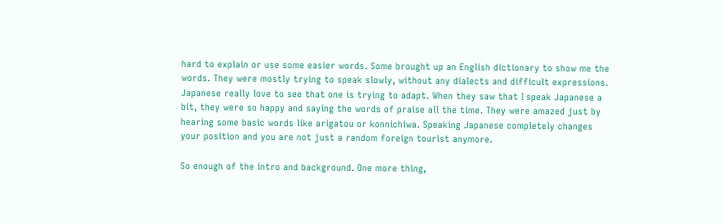hard to explain or use some easier words. Some brought up an English dictionary to show me the words. They were mostly trying to speak slowly, without any dialects and difficult expressions. Japanese really love to see that one is trying to adapt. When they saw that I speak Japanese a bit, they were so happy and saying the words of praise all the time. They were amazed just by hearing some basic words like arigatou or konnichiwa. Speaking Japanese completely changes your position and you are not just a random foreign tourist anymore.

So enough of the intro and background. One more thing,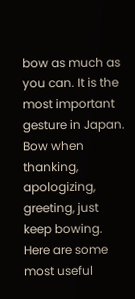bow as much as you can. It is the most important gesture in Japan. Bow when thanking, apologizing, greeting, just keep bowing. Here are some most useful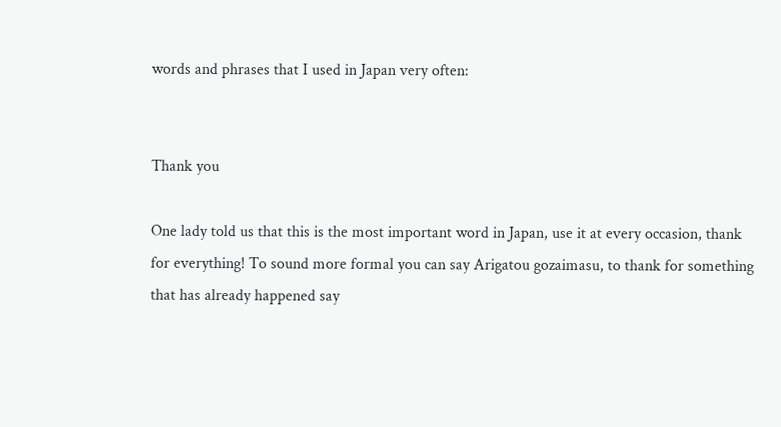words and phrases that I used in Japan very often:


Thank you

One lady told us that this is the most important word in Japan, use it at every occasion, thank for everything! To sound more formal you can say Arigatou gozaimasu, to thank for something that has already happened say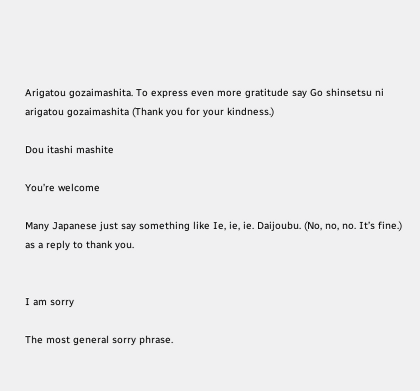Arigatou gozaimashita. To express even more gratitude say Go shinsetsu ni arigatou gozaimashita (Thank you for your kindness.)

Dou itashi mashite

You’re welcome

Many Japanese just say something like Ie, ie, ie. Daijoubu. (No, no, no. It’s fine.) as a reply to thank you.


I am sorry

The most general sorry phrase.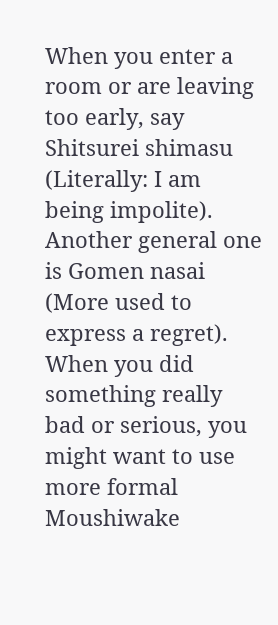When you enter a room or are leaving too early, say Shitsurei shimasu (Literally: I am being impolite). Another general one is Gomen nasai (More used to express a regret). When you did something really bad or serious, you might want to use more formal Moushiwake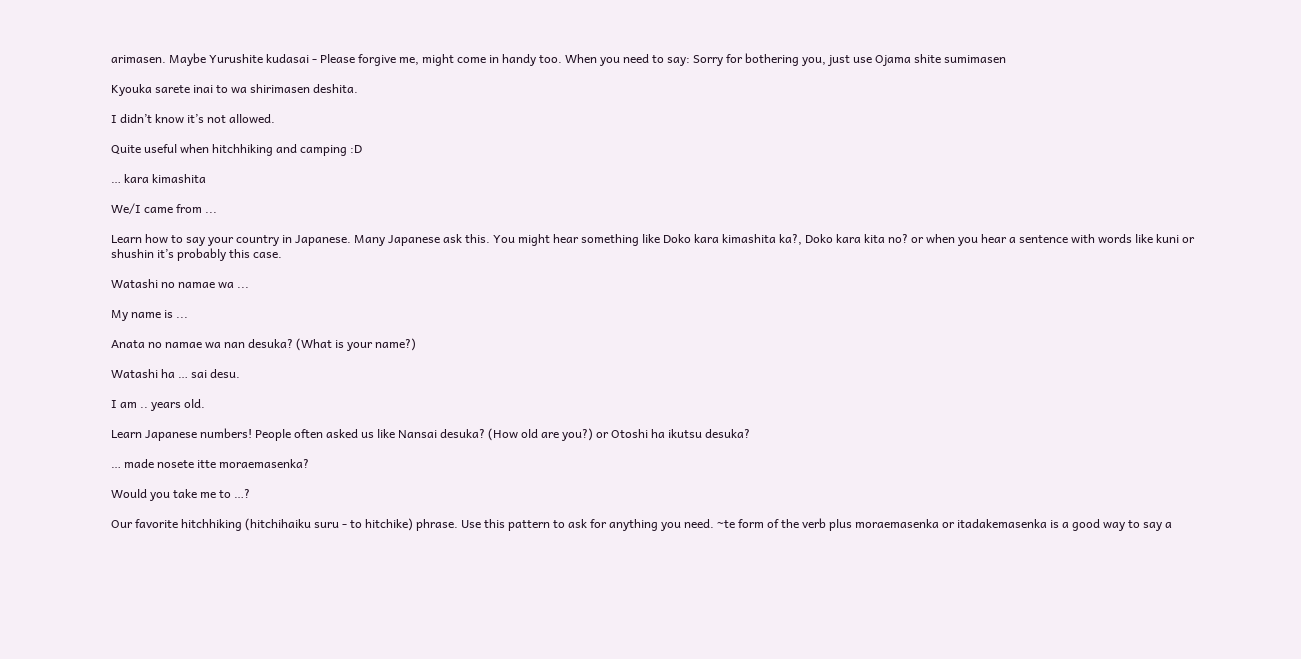arimasen. Maybe Yurushite kudasai - Please forgive me, might come in handy too. When you need to say: Sorry for bothering you, just use Ojama shite sumimasen

Kyouka sarete inai to wa shirimasen deshita.

I didn’t know it’s not allowed.

Quite useful when hitchhiking and camping :D

… kara kimashita

We/I came from ...

Learn how to say your country in Japanese. Many Japanese ask this. You might hear something like Doko kara kimashita ka?, Doko kara kita no? or when you hear a sentence with words like kuni or shushin it’s probably this case.

Watashi no namae wa ...

My name is ...

Anata no namae wa nan desuka? (What is your name?)

Watashi ha … sai desu.

I am .. years old.

Learn Japanese numbers! People often asked us like Nansai desuka? (How old are you?) or Otoshi ha ikutsu desuka?

… made nosete itte moraemasenka?

Would you take me to …?

Our favorite hitchhiking (hitchihaiku suru - to hitchike) phrase. Use this pattern to ask for anything you need. ~te form of the verb plus moraemasenka or itadakemasenka is a good way to say a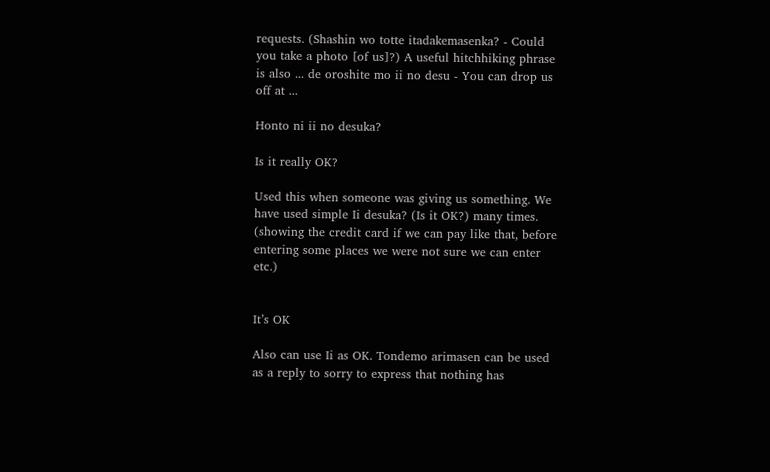requests. (Shashin wo totte itadakemasenka? - Could you take a photo [of us]?) A useful hitchhiking phrase is also ... de oroshite mo ii no desu - You can drop us off at ...

Honto ni ii no desuka?

Is it really OK?

Used this when someone was giving us something. We have used simple Ii desuka? (Is it OK?) many times. (showing the credit card if we can pay like that, before entering some places we were not sure we can enter etc.)


It’s OK

Also can use Ii as OK. Tondemo arimasen can be used as a reply to sorry to express that nothing has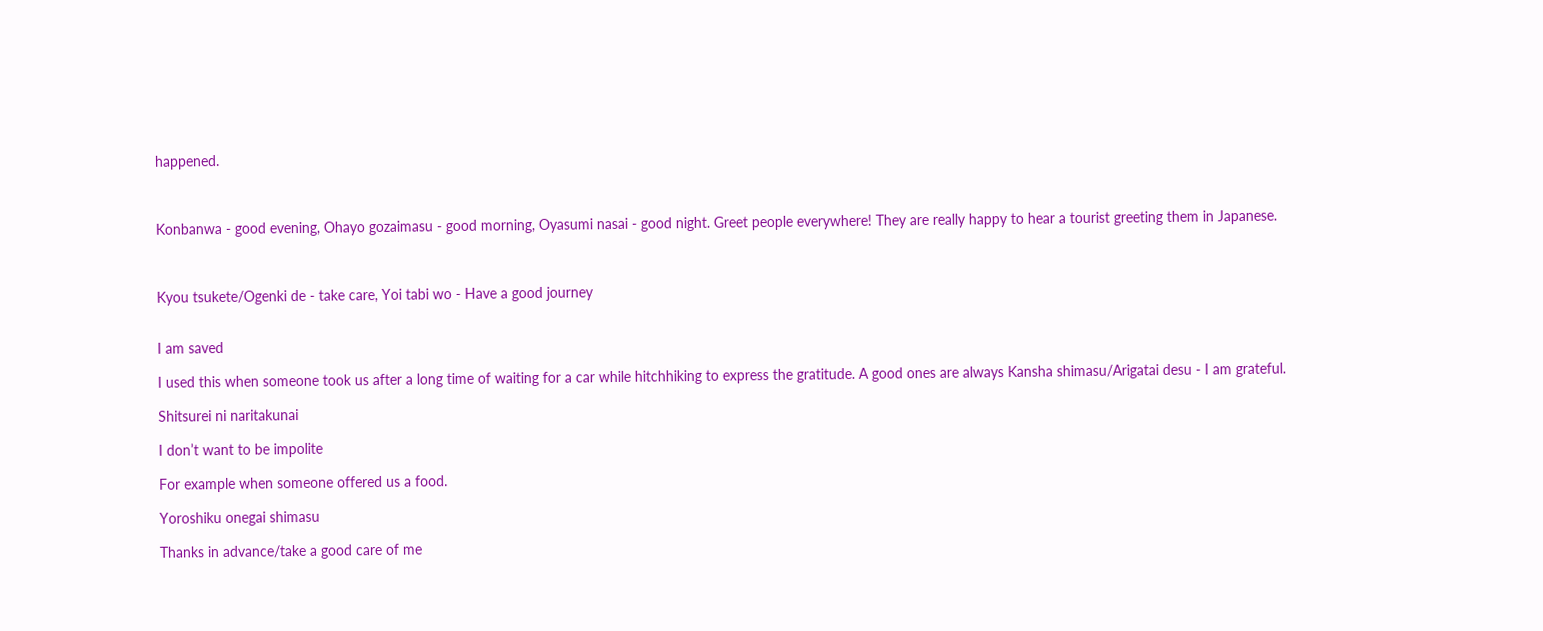happened.



Konbanwa - good evening, Ohayo gozaimasu - good morning, Oyasumi nasai - good night. Greet people everywhere! They are really happy to hear a tourist greeting them in Japanese.



Kyou tsukete/Ogenki de - take care, Yoi tabi wo - Have a good journey


I am saved

I used this when someone took us after a long time of waiting for a car while hitchhiking to express the gratitude. A good ones are always Kansha shimasu/Arigatai desu - I am grateful.

Shitsurei ni naritakunai

I don’t want to be impolite

For example when someone offered us a food.

Yoroshiku onegai shimasu

Thanks in advance/take a good care of me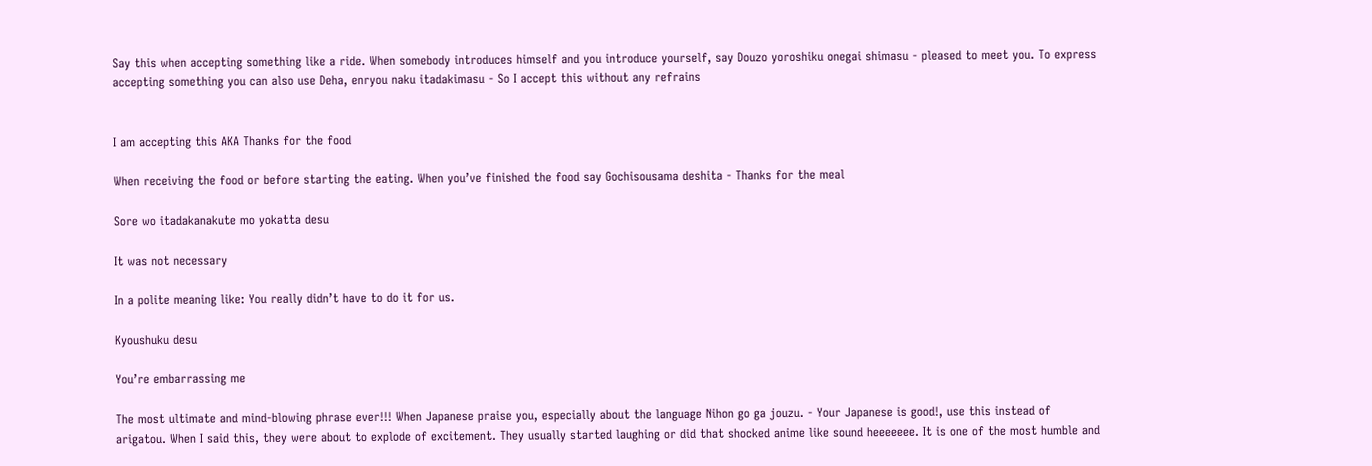Say this when accepting something like a ride. When somebody introduces himself and you introduce yourself, say Douzo yoroshiku onegai shimasu - pleased to meet you. To express accepting something you can also use Deha, enryou naku itadakimasu - So I accept this without any refrains


I am accepting this AKA Thanks for the food

When receiving the food or before starting the eating. When you’ve finished the food say Gochisousama deshita - Thanks for the meal

Sore wo itadakanakute mo yokatta desu

It was not necessary

In a polite meaning like: You really didn’t have to do it for us.

Kyoushuku desu

You’re embarrassing me

The most ultimate and mind-blowing phrase ever!!! When Japanese praise you, especially about the language Nihon go ga jouzu. - Your Japanese is good!, use this instead of arigatou. When I said this, they were about to explode of excitement. They usually started laughing or did that shocked anime like sound heeeeeee. It is one of the most humble and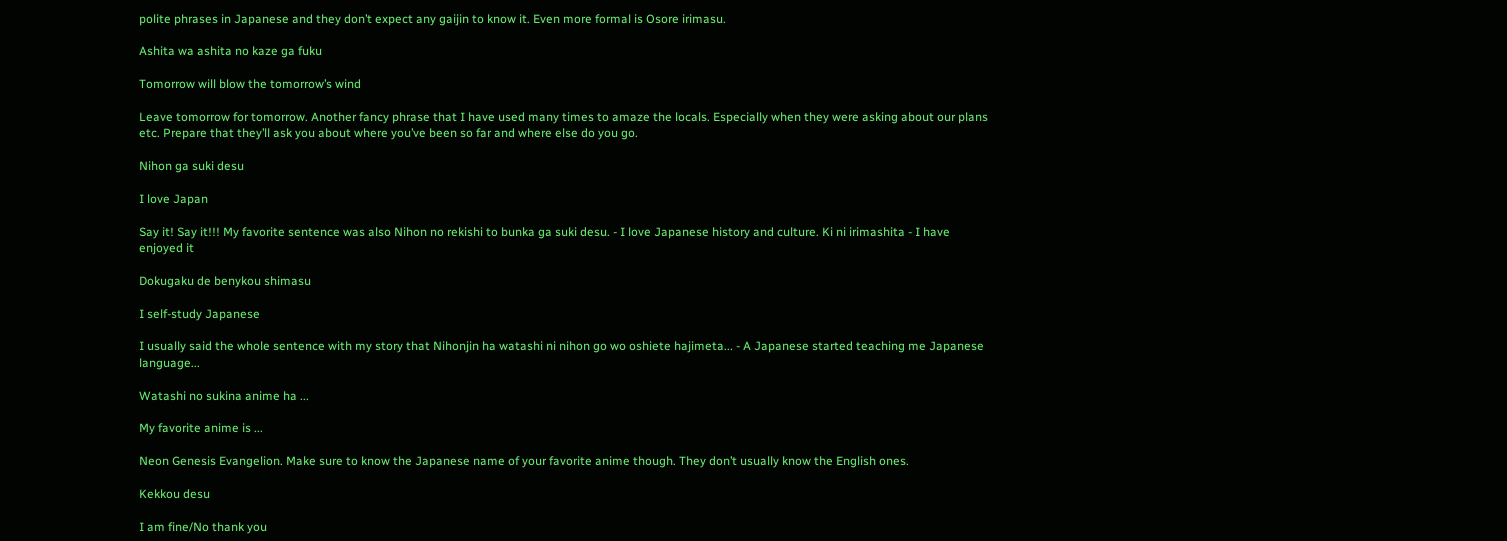polite phrases in Japanese and they don’t expect any gaijin to know it. Even more formal is Osore irimasu.

Ashita wa ashita no kaze ga fuku

Tomorrow will blow the tomorrow’s wind

Leave tomorrow for tomorrow. Another fancy phrase that I have used many times to amaze the locals. Especially when they were asking about our plans etc. Prepare that they’ll ask you about where you’ve been so far and where else do you go.

Nihon ga suki desu

I love Japan

Say it! Say it!!! My favorite sentence was also Nihon no rekishi to bunka ga suki desu. - I love Japanese history and culture. Ki ni irimashita - I have enjoyed it

Dokugaku de benykou shimasu

I self-study Japanese

I usually said the whole sentence with my story that Nihonjin ha watashi ni nihon go wo oshiete hajimeta... - A Japanese started teaching me Japanese language...

Watashi no sukina anime ha ...

My favorite anime is ...

Neon Genesis Evangelion. Make sure to know the Japanese name of your favorite anime though. They don’t usually know the English ones.

Kekkou desu

I am fine/No thank you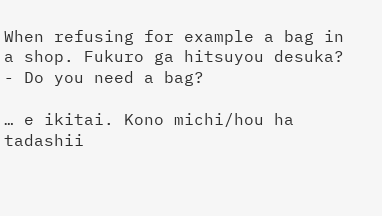When refusing for example a bag in a shop. Fukuro ga hitsuyou desuka? - Do you need a bag?

… e ikitai. Kono michi/hou ha tadashii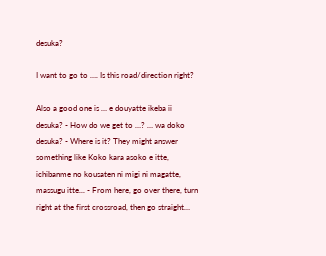desuka?

I want to go to …. Is this road/direction right?

Also a good one is … e douyatte ikeba ii desuka? - How do we get to …? … wa doko desuka? - Where is it? They might answer something like Koko kara asoko e itte, ichibanme no kousaten ni migi ni magatte, massugu itte... - From here, go over there, turn right at the first crossroad, then go straight…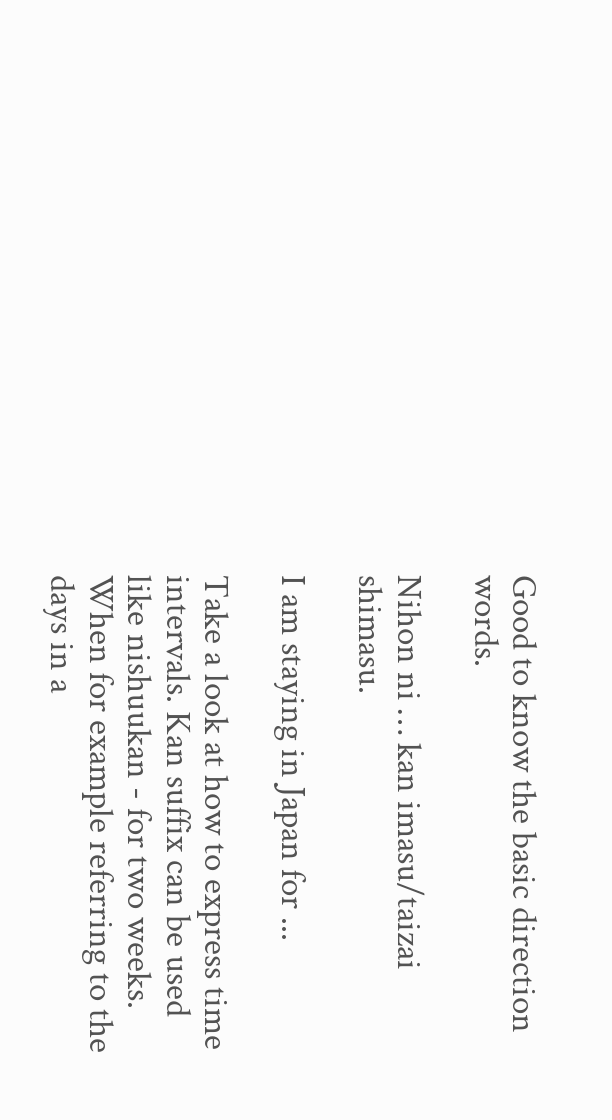Good to know the basic direction words.

Nihon ni … kan imasu/taizai shimasu.

I am staying in Japan for ...

Take a look at how to express time intervals. Kan suffix can be used like nishuukan - for two weeks. When for example referring to the days in a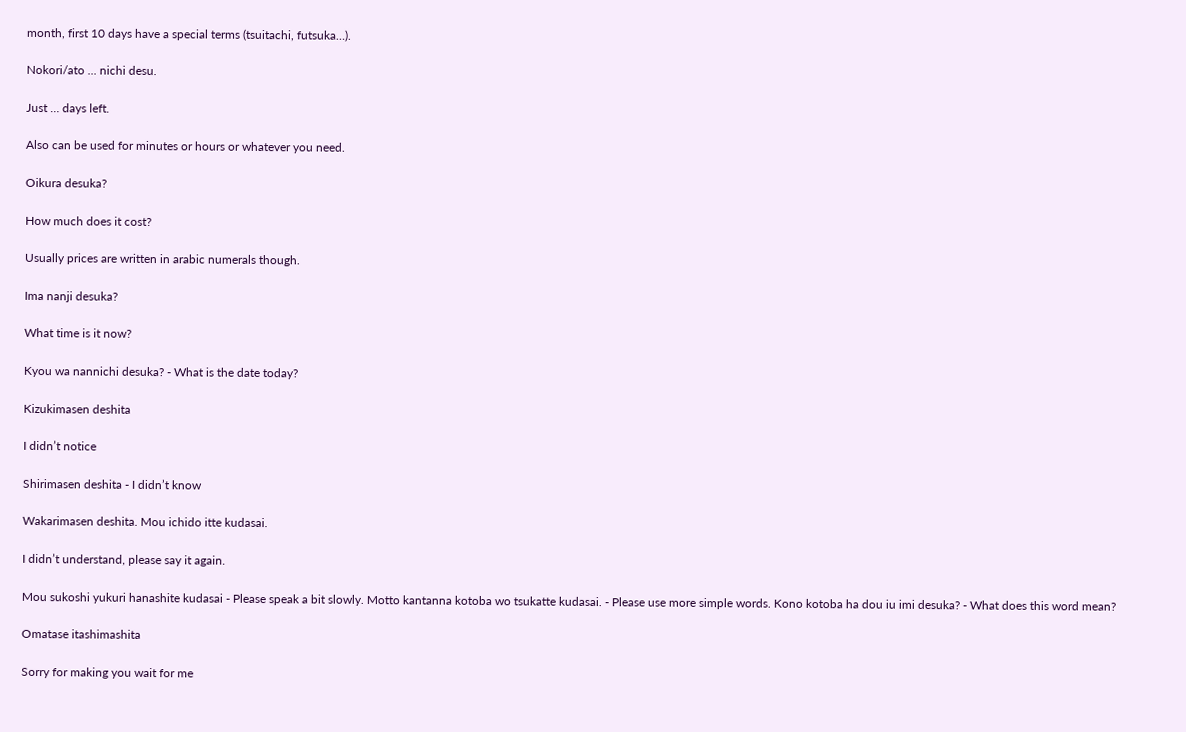month, first 10 days have a special terms (tsuitachi, futsuka…).

Nokori/ato ... nichi desu.

Just … days left.

Also can be used for minutes or hours or whatever you need.

Oikura desuka?

How much does it cost?

Usually prices are written in arabic numerals though.

Ima nanji desuka?

What time is it now?

Kyou wa nannichi desuka? - What is the date today?

Kizukimasen deshita

I didn’t notice

Shirimasen deshita - I didn’t know

Wakarimasen deshita. Mou ichido itte kudasai.

I didn’t understand, please say it again.

Mou sukoshi yukuri hanashite kudasai - Please speak a bit slowly. Motto kantanna kotoba wo tsukatte kudasai. - Please use more simple words. Kono kotoba ha dou iu imi desuka? - What does this word mean?

Omatase itashimashita

Sorry for making you wait for me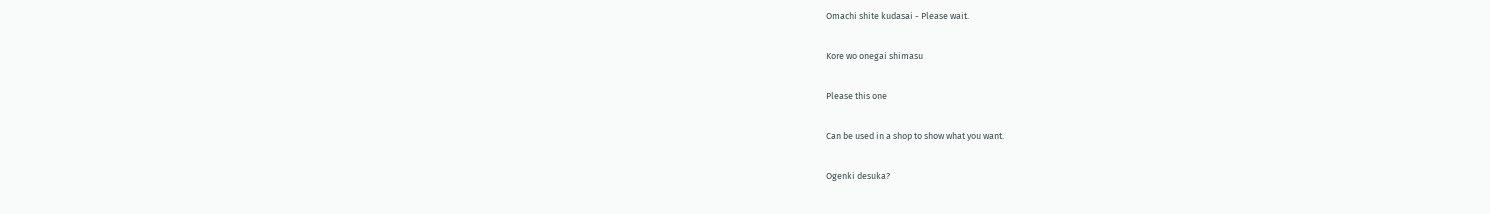Omachi shite kudasai - Please wait.

Kore wo onegai shimasu

Please this one

Can be used in a shop to show what you want.

Ogenki desuka?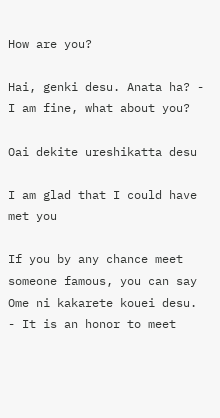How are you?

Hai, genki desu. Anata ha? - I am fine, what about you?

Oai dekite ureshikatta desu

I am glad that I could have met you

If you by any chance meet someone famous, you can say Ome ni kakarete kouei desu. - It is an honor to meet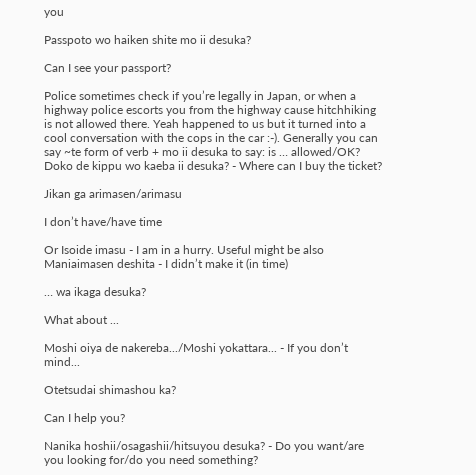you

Passpoto wo haiken shite mo ii desuka?

Can I see your passport?

Police sometimes check if you’re legally in Japan, or when a highway police escorts you from the highway cause hitchhiking is not allowed there. Yeah happened to us but it turned into a cool conversation with the cops in the car :-). Generally you can say ~te form of verb + mo ii desuka to say: is … allowed/OK? Doko de kippu wo kaeba ii desuka? - Where can I buy the ticket?

Jikan ga arimasen/arimasu

I don’t have/have time

Or Isoide imasu - I am in a hurry. Useful might be also Maniaimasen deshita - I didn’t make it (in time)

… wa ikaga desuka?

What about ...

Moshi oiya de nakereba.../Moshi yokattara... - If you don’t mind...

Otetsudai shimashou ka?

Can I help you?

Nanika hoshii/osagashii/hitsuyou desuka? - Do you want/are you looking for/do you need something?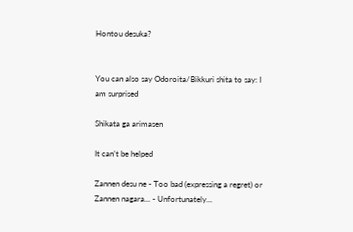Hontou desuka?


You can also say Odoroita/Bikkuri shita to say: I am surprised

Shikata ga arimasen

It can’t be helped

Zannen desu ne - Too bad (expressing a regret) or Zannen nagara... - Unfortunately...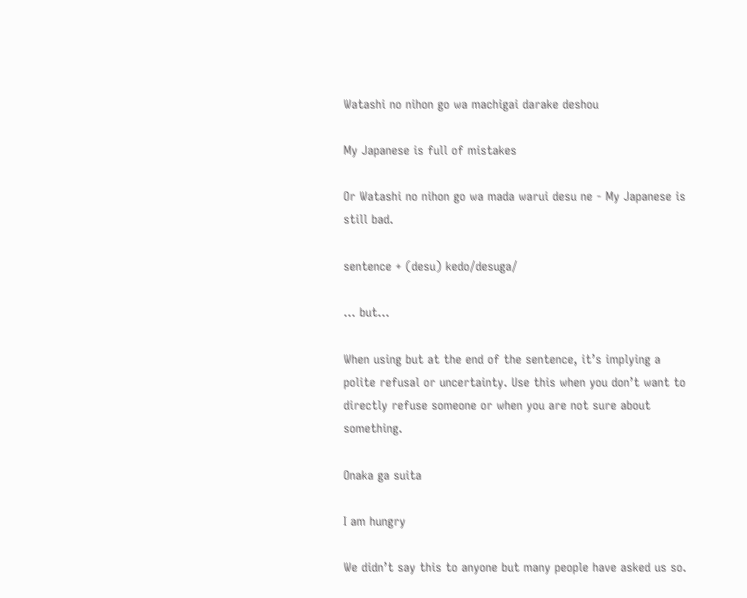Watashi no nihon go wa machigai darake deshou

My Japanese is full of mistakes

Or Watashi no nihon go wa mada warui desu ne - My Japanese is still bad.

sentence + (desu) kedo/desuga/

… but...

When using but at the end of the sentence, it’s implying a polite refusal or uncertainty. Use this when you don’t want to directly refuse someone or when you are not sure about something.

Onaka ga suita

I am hungry

We didn’t say this to anyone but many people have asked us so.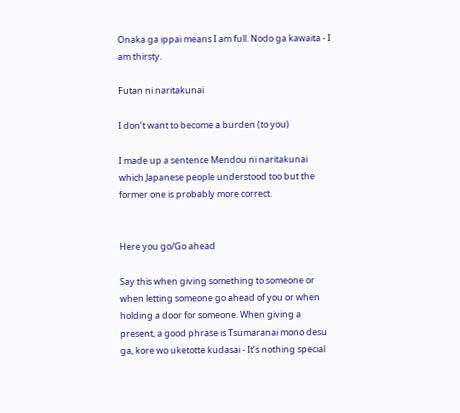Onaka ga ippai means I am full. Nodo ga kawaita - I am thirsty.

Futan ni naritakunai

I don’t want to become a burden (to you)

I made up a sentence Mendou ni naritakunai which Japanese people understood too but the former one is probably more correct.


Here you go/Go ahead

Say this when giving something to someone or when letting someone go ahead of you or when holding a door for someone. When giving a present, a good phrase is Tsumaranai mono desu ga, kore wo uketotte kudasai - It’s nothing special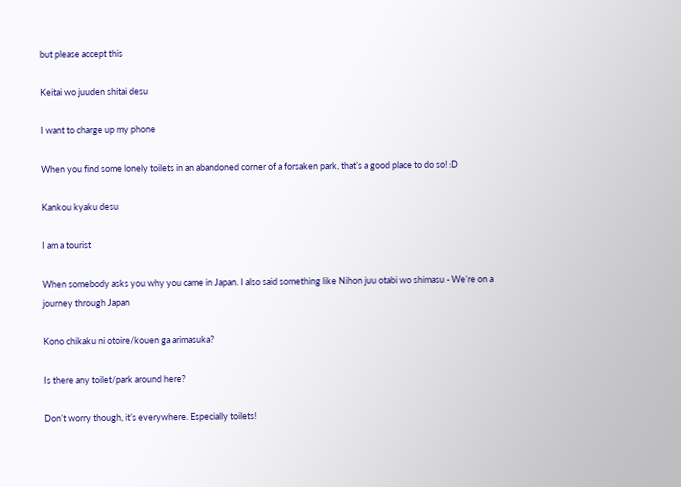but please accept this

Keitai wo juuden shitai desu

I want to charge up my phone

When you find some lonely toilets in an abandoned corner of a forsaken park, that’s a good place to do so! :D

Kankou kyaku desu

I am a tourist

When somebody asks you why you came in Japan. I also said something like Nihon juu otabi wo shimasu - We’re on a journey through Japan

Kono chikaku ni otoire/kouen ga arimasuka?

Is there any toilet/park around here?

Don’t worry though, it’s everywhere. Especially toilets!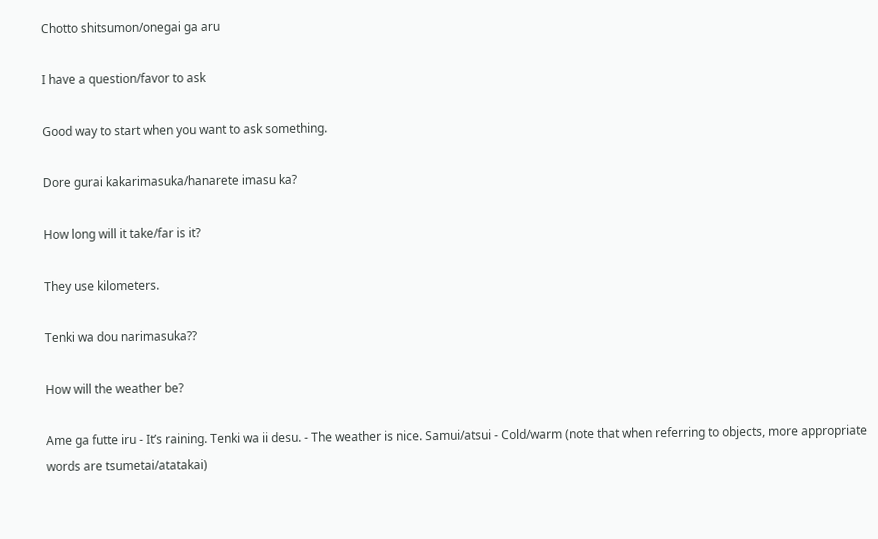Chotto shitsumon/onegai ga aru

I have a question/favor to ask

Good way to start when you want to ask something.

Dore gurai kakarimasuka/hanarete imasu ka?

How long will it take/far is it?

They use kilometers.

Tenki wa dou narimasuka??

How will the weather be?

Ame ga futte iru - It’s raining. Tenki wa ii desu. - The weather is nice. Samui/atsui - Cold/warm (note that when referring to objects, more appropriate words are tsumetai/atatakai)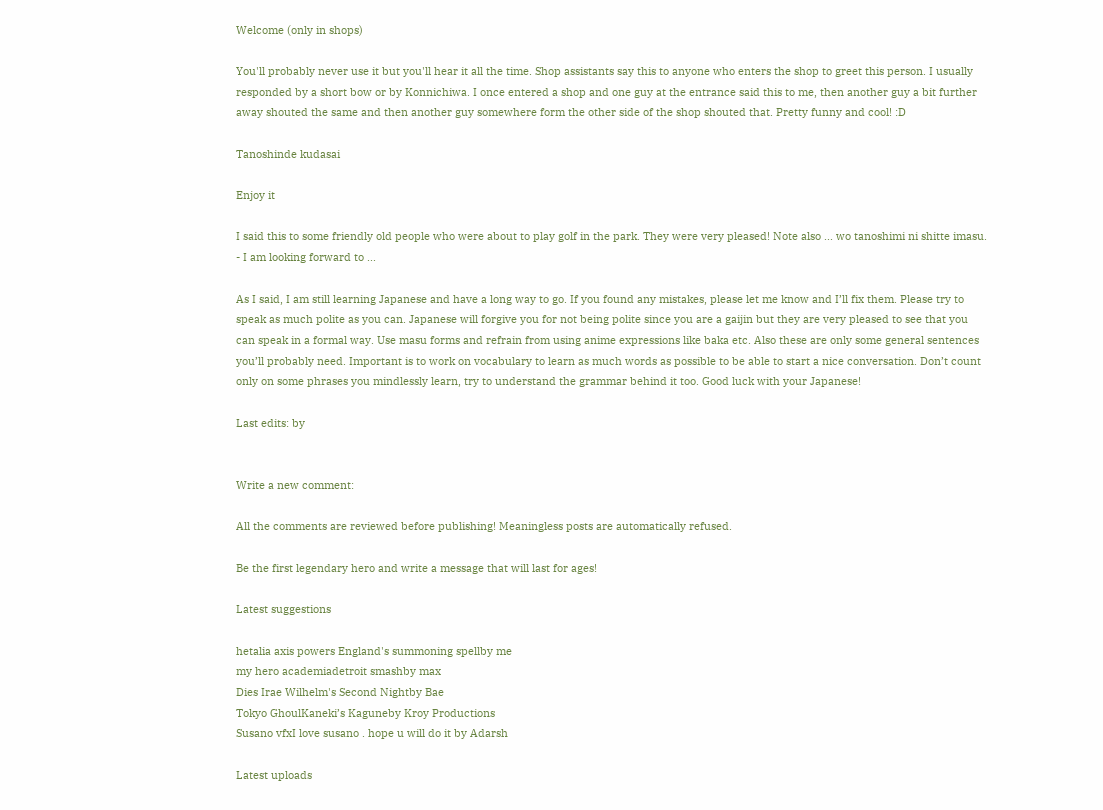Welcome (only in shops)

You'll probably never use it but you'll hear it all the time. Shop assistants say this to anyone who enters the shop to greet this person. I usually responded by a short bow or by Konnichiwa. I once entered a shop and one guy at the entrance said this to me, then another guy a bit further away shouted the same and then another guy somewhere form the other side of the shop shouted that. Pretty funny and cool! :D

Tanoshinde kudasai

Enjoy it

I said this to some friendly old people who were about to play golf in the park. They were very pleased! Note also ... wo tanoshimi ni shitte imasu. - I am looking forward to ...

As I said, I am still learning Japanese and have a long way to go. If you found any mistakes, please let me know and I’ll fix them. Please try to speak as much polite as you can. Japanese will forgive you for not being polite since you are a gaijin but they are very pleased to see that you can speak in a formal way. Use masu forms and refrain from using anime expressions like baka etc. Also these are only some general sentences you’ll probably need. Important is to work on vocabulary to learn as much words as possible to be able to start a nice conversation. Don’t count only on some phrases you mindlessly learn, try to understand the grammar behind it too. Good luck with your Japanese!

Last edits: by


Write a new comment:

All the comments are reviewed before publishing! Meaningless posts are automatically refused.

Be the first legendary hero and write a message that will last for ages!

Latest suggestions

hetalia axis powers England's summoning spellby me
my hero academiadetroit smashby max
Dies Irae Wilhelm's Second Nightby Bae
Tokyo GhoulKaneki’s Kaguneby Kroy Productions
Susano vfxI love susano . hope u will do it by Adarsh

Latest uploads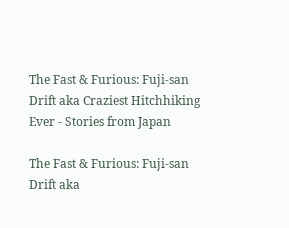The Fast & Furious: Fuji-san Drift aka Craziest Hitchhiking Ever - Stories from Japan

The Fast & Furious: Fuji-san Drift aka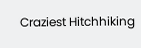Craziest Hitchhiking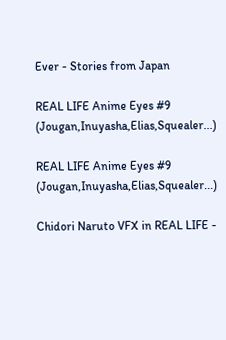Ever - Stories from Japan

REAL LIFE Anime Eyes #9 (Jougan,Inuyasha,Elias,Squealer...)

REAL LIFE Anime Eyes #9 (Jougan,Inuyasha,Elias,Squealer...)

Chidori Naruto VFX in REAL LIFE -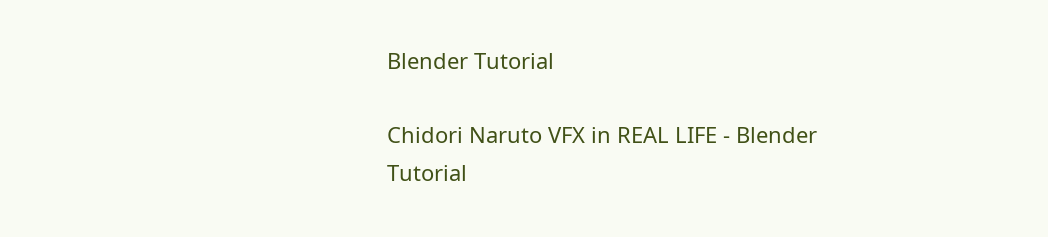Blender Tutorial

Chidori Naruto VFX in REAL LIFE - Blender Tutorial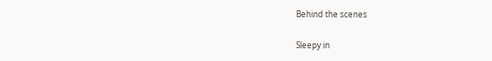Behind the scenes

Sleepy in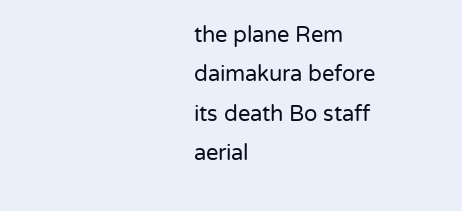the plane Rem daimakura before its death Bo staff aerial